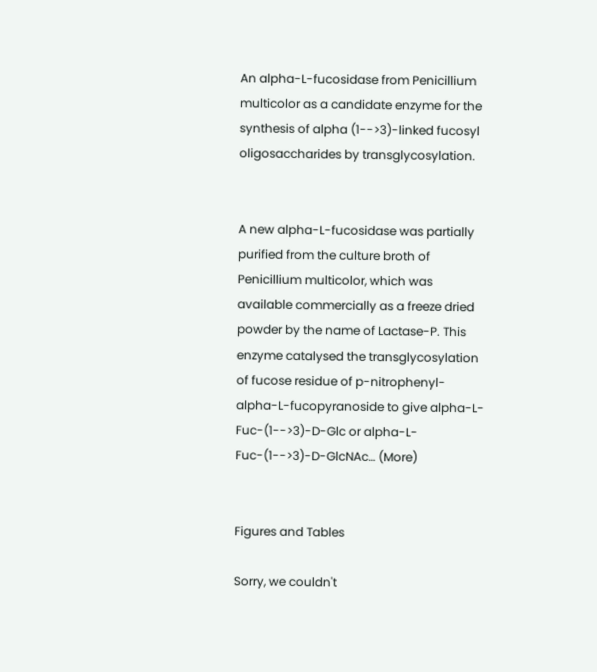An alpha-L-fucosidase from Penicillium multicolor as a candidate enzyme for the synthesis of alpha (1-->3)-linked fucosyl oligosaccharides by transglycosylation.


A new alpha-L-fucosidase was partially purified from the culture broth of Penicillium multicolor, which was available commercially as a freeze dried powder by the name of Lactase-P. This enzyme catalysed the transglycosylation of fucose residue of p-nitrophenyl-alpha-L-fucopyranoside to give alpha-L-Fuc-(1-->3)-D-Glc or alpha-L-Fuc-(1-->3)-D-GlcNAc… (More)


Figures and Tables

Sorry, we couldn't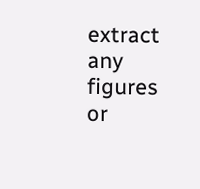extract any figures or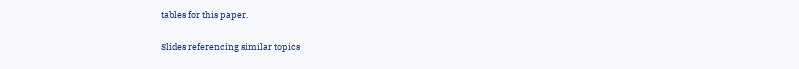tables for this paper.

Slides referencing similar topics